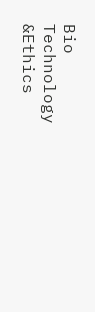Bio Technology &Ethics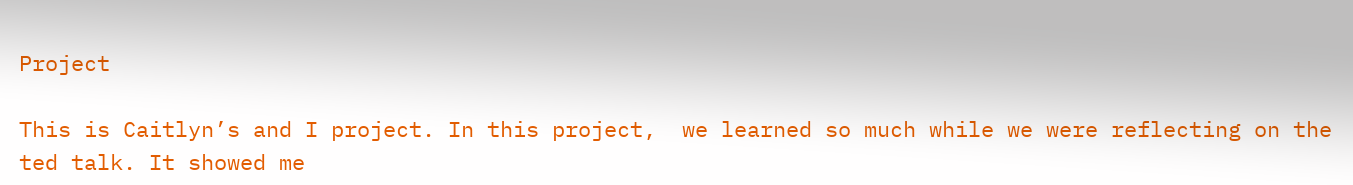Project

This is Caitlyn’s and I project. In this project,  we learned so much while we were reflecting on the ted talk. It showed me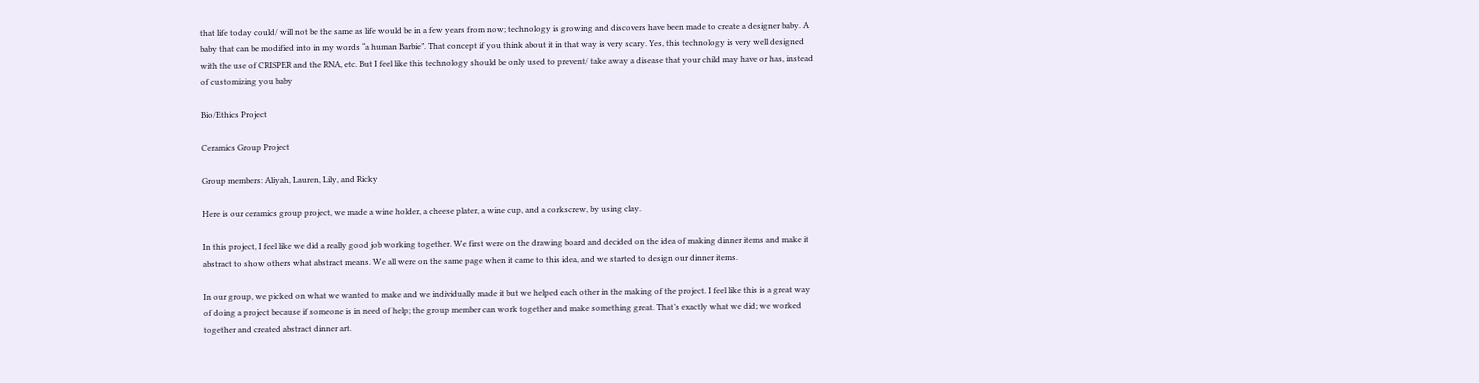that life today could/ will not be the same as life would be in a few years from now; technology is growing and discovers have been made to create a designer baby. A baby that can be modified into in my words “a human Barbie”. That concept if you think about it in that way is very scary. Yes, this technology is very well designed with the use of CRISPER and the RNA, etc. But I feel like this technology should be only used to prevent/ take away a disease that your child may have or has, instead of customizing you baby

Bio/Ethics Project

Ceramics Group Project

Group members: Aliyah, Lauren, Lily, and Ricky

Here is our ceramics group project, we made a wine holder, a cheese plater, a wine cup, and a corkscrew, by using clay.

In this project, I feel like we did a really good job working together. We first were on the drawing board and decided on the idea of making dinner items and make it abstract to show others what abstract means. We all were on the same page when it came to this idea, and we started to design our dinner items.

In our group, we picked on what we wanted to make and we individually made it but we helped each other in the making of the project. I feel like this is a great way of doing a project because if someone is in need of help; the group member can work together and make something great. That’s exactly what we did; we worked together and created abstract dinner art.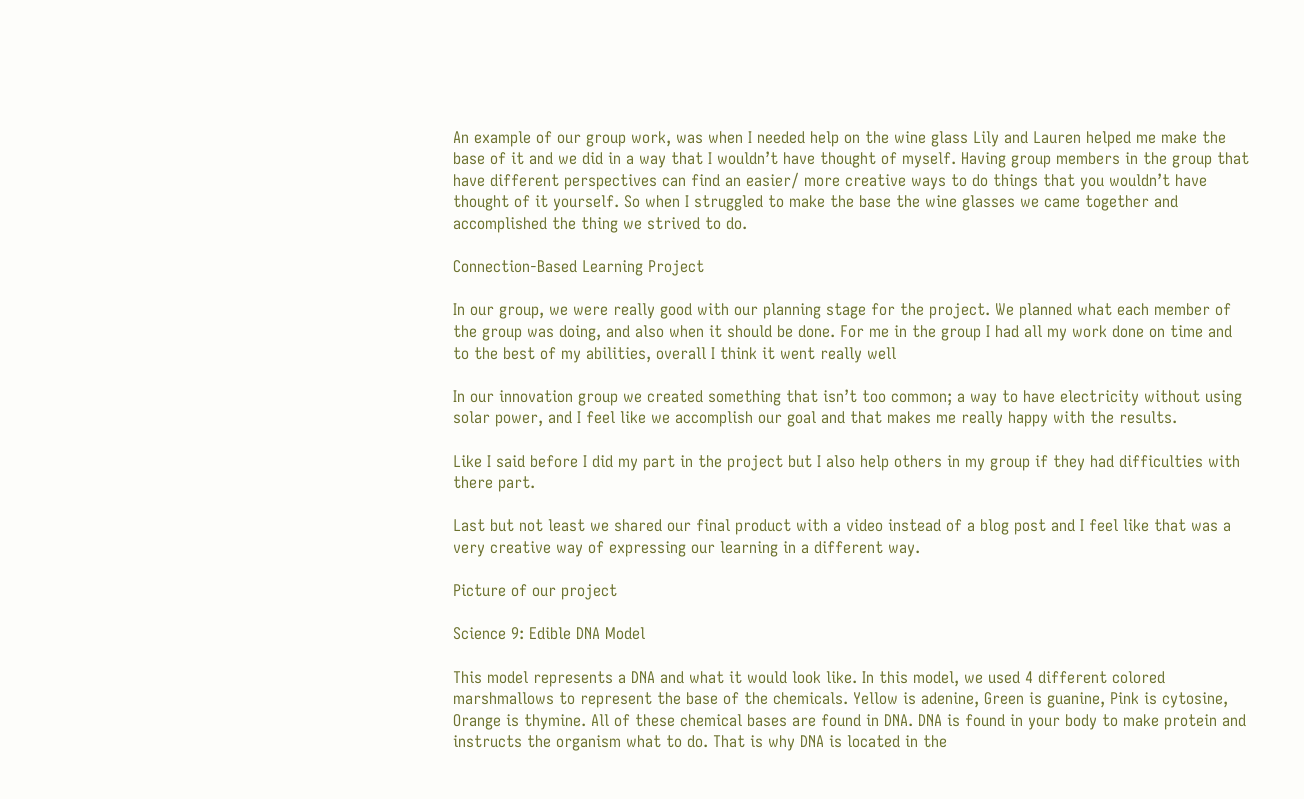An example of our group work, was when I needed help on the wine glass Lily and Lauren helped me make the base of it and we did in a way that I wouldn’t have thought of myself. Having group members in the group that have different perspectives can find an easier/ more creative ways to do things that you wouldn’t have thought of it yourself. So when I struggled to make the base the wine glasses we came together and accomplished the thing we strived to do.

Connection-Based Learning Project

In our group, we were really good with our planning stage for the project. We planned what each member of the group was doing, and also when it should be done. For me in the group I had all my work done on time and to the best of my abilities, overall I think it went really well

In our innovation group we created something that isn’t too common; a way to have electricity without using solar power, and I feel like we accomplish our goal and that makes me really happy with the results.

Like I said before I did my part in the project but I also help others in my group if they had difficulties with there part.

Last but not least we shared our final product with a video instead of a blog post and I feel like that was a very creative way of expressing our learning in a different way.

Picture of our project

Science 9: Edible DNA Model

This model represents a DNA and what it would look like. In this model, we used 4 different colored marshmallows to represent the base of the chemicals. Yellow is adenine, Green is guanine, Pink is cytosine, Orange is thymine. All of these chemical bases are found in DNA. DNA is found in your body to make protein and instructs the organism what to do. That is why DNA is located in the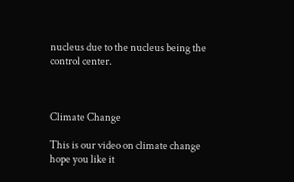nucleus due to the nucleus being the control center.



Climate Change

This is our video on climate change hope you like it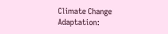Climate Change Adaptation: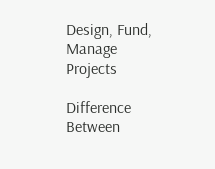Design, Fund, Manage Projects

Difference Between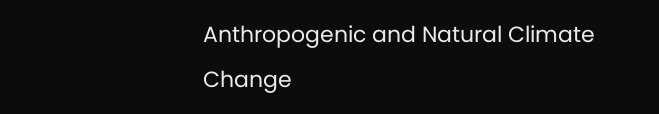Anthropogenic and Natural Climate Change